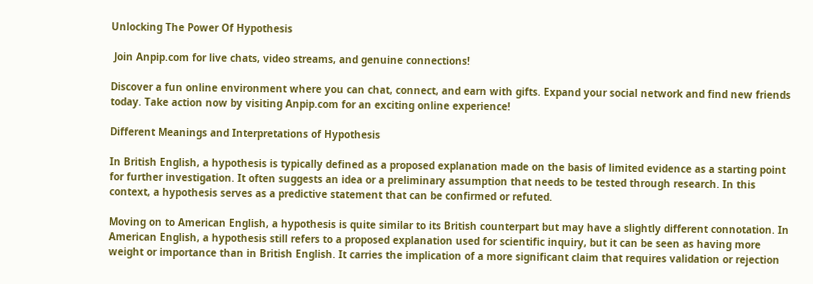Unlocking The Power Of Hypothesis

 Join Anpip.com for live chats, video streams, and genuine connections!

Discover a fun online environment where you can chat, connect, and earn with gifts. Expand your social network and find new friends today. Take action now by visiting Anpip.com for an exciting online experience!

Different Meanings and Interpretations of Hypothesis

In British English, a hypothesis is typically defined as a proposed explanation made on the basis of limited evidence as a starting point for further investigation. It often suggests an idea or a preliminary assumption that needs to be tested through research. In this context, a hypothesis serves as a predictive statement that can be confirmed or refuted.

Moving on to American English, a hypothesis is quite similar to its British counterpart but may have a slightly different connotation. In American English, a hypothesis still refers to a proposed explanation used for scientific inquiry, but it can be seen as having more weight or importance than in British English. It carries the implication of a more significant claim that requires validation or rejection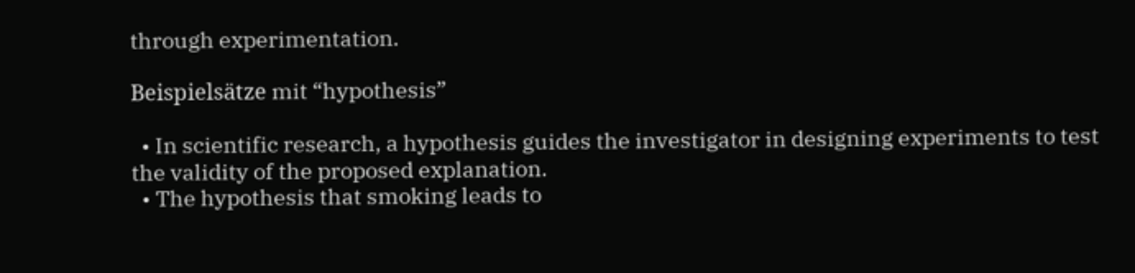through experimentation.

Beispielsätze mit “hypothesis”

  • In scientific research, a hypothesis guides the investigator in designing experiments to test the validity of the proposed explanation.
  • The hypothesis that smoking leads to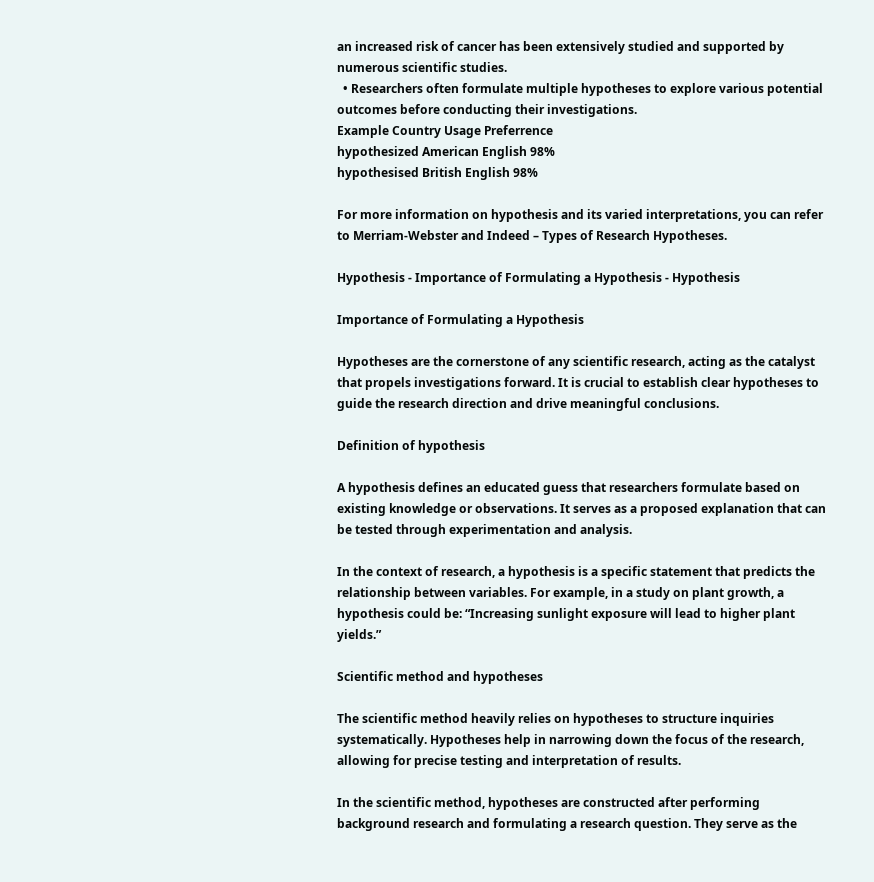an increased risk of cancer has been extensively studied and supported by numerous scientific studies.
  • Researchers often formulate multiple hypotheses to explore various potential outcomes before conducting their investigations.
Example Country Usage Preferrence
hypothesized American English 98%
hypothesised British English 98%

For more information on hypothesis and its varied interpretations, you can refer to Merriam-Webster and Indeed – Types of Research Hypotheses.

Hypothesis - Importance of Formulating a Hypothesis - Hypothesis

Importance of Formulating a Hypothesis

Hypotheses are the cornerstone of any scientific research, acting as the catalyst that propels investigations forward. It is crucial to establish clear hypotheses to guide the research direction and drive meaningful conclusions.

Definition of hypothesis

A hypothesis defines an educated guess that researchers formulate based on existing knowledge or observations. It serves as a proposed explanation that can be tested through experimentation and analysis.

In the context of research, a hypothesis is a specific statement that predicts the relationship between variables. For example, in a study on plant growth, a hypothesis could be: “Increasing sunlight exposure will lead to higher plant yields.”

Scientific method and hypotheses

The scientific method heavily relies on hypotheses to structure inquiries systematically. Hypotheses help in narrowing down the focus of the research, allowing for precise testing and interpretation of results.

In the scientific method, hypotheses are constructed after performing background research and formulating a research question. They serve as the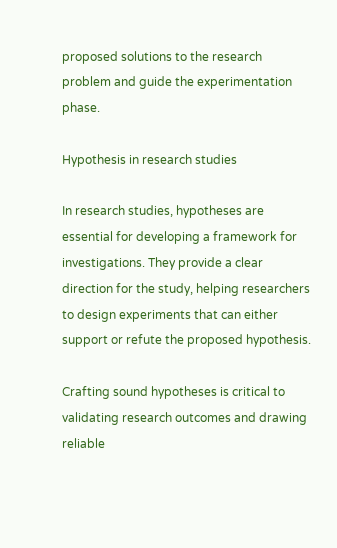proposed solutions to the research problem and guide the experimentation phase.

Hypothesis in research studies

In research studies, hypotheses are essential for developing a framework for investigations. They provide a clear direction for the study, helping researchers to design experiments that can either support or refute the proposed hypothesis.

Crafting sound hypotheses is critical to validating research outcomes and drawing reliable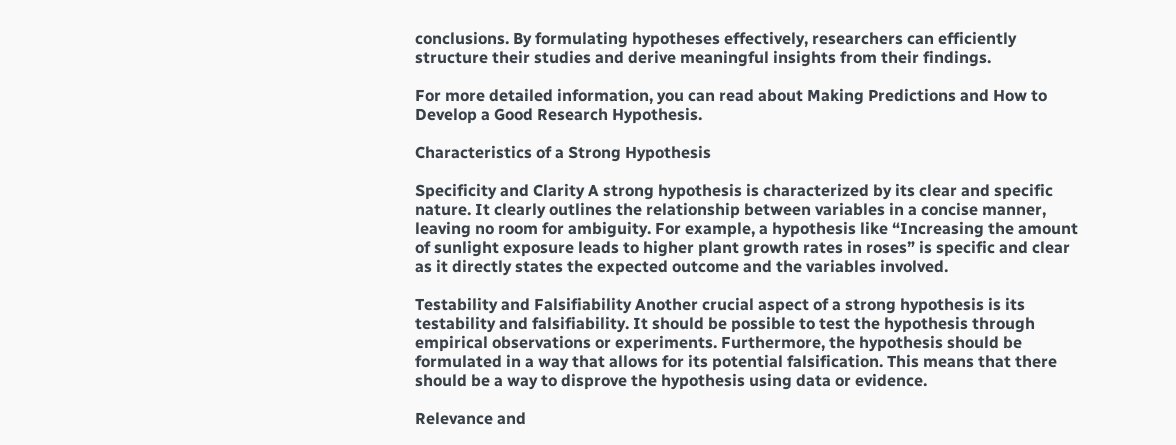conclusions. By formulating hypotheses effectively, researchers can efficiently structure their studies and derive meaningful insights from their findings.

For more detailed information, you can read about Making Predictions and How to Develop a Good Research Hypothesis.

Characteristics of a Strong Hypothesis

Specificity and Clarity A strong hypothesis is characterized by its clear and specific nature. It clearly outlines the relationship between variables in a concise manner, leaving no room for ambiguity. For example, a hypothesis like “Increasing the amount of sunlight exposure leads to higher plant growth rates in roses” is specific and clear as it directly states the expected outcome and the variables involved.

Testability and Falsifiability Another crucial aspect of a strong hypothesis is its testability and falsifiability. It should be possible to test the hypothesis through empirical observations or experiments. Furthermore, the hypothesis should be formulated in a way that allows for its potential falsification. This means that there should be a way to disprove the hypothesis using data or evidence.

Relevance and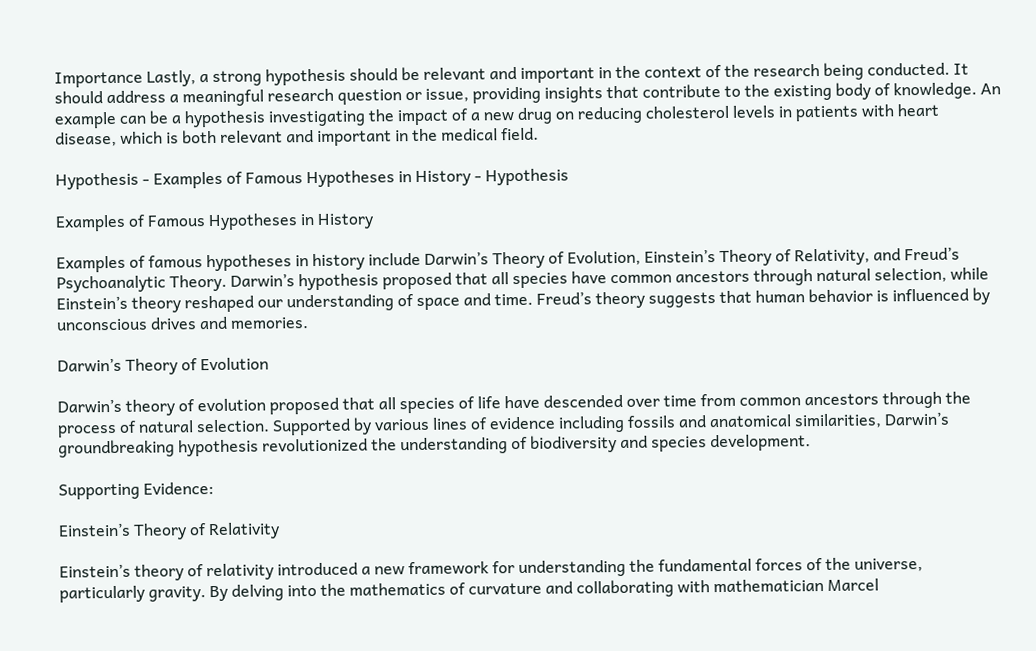Importance Lastly, a strong hypothesis should be relevant and important in the context of the research being conducted. It should address a meaningful research question or issue, providing insights that contribute to the existing body of knowledge. An example can be a hypothesis investigating the impact of a new drug on reducing cholesterol levels in patients with heart disease, which is both relevant and important in the medical field.

Hypothesis - Examples of Famous Hypotheses in History - Hypothesis

Examples of Famous Hypotheses in History

Examples of famous hypotheses in history include Darwin’s Theory of Evolution, Einstein’s Theory of Relativity, and Freud’s Psychoanalytic Theory. Darwin’s hypothesis proposed that all species have common ancestors through natural selection, while Einstein’s theory reshaped our understanding of space and time. Freud’s theory suggests that human behavior is influenced by unconscious drives and memories.

Darwin’s Theory of Evolution

Darwin’s theory of evolution proposed that all species of life have descended over time from common ancestors through the process of natural selection. Supported by various lines of evidence including fossils and anatomical similarities, Darwin’s groundbreaking hypothesis revolutionized the understanding of biodiversity and species development.

Supporting Evidence:

Einstein’s Theory of Relativity

Einstein’s theory of relativity introduced a new framework for understanding the fundamental forces of the universe, particularly gravity. By delving into the mathematics of curvature and collaborating with mathematician Marcel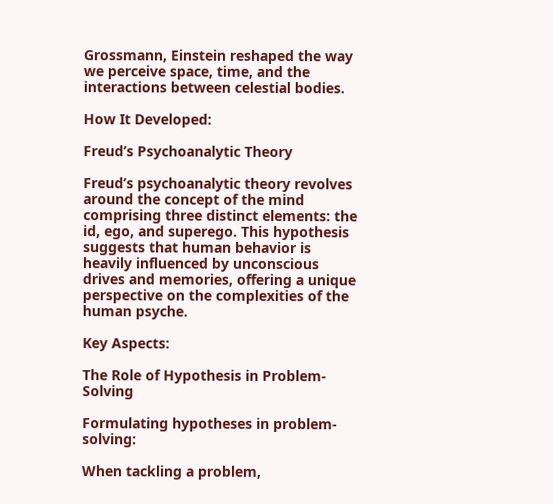Grossmann, Einstein reshaped the way we perceive space, time, and the interactions between celestial bodies.

How It Developed:

Freud’s Psychoanalytic Theory

Freud’s psychoanalytic theory revolves around the concept of the mind comprising three distinct elements: the id, ego, and superego. This hypothesis suggests that human behavior is heavily influenced by unconscious drives and memories, offering a unique perspective on the complexities of the human psyche.

Key Aspects:

The Role of Hypothesis in Problem-Solving

Formulating hypotheses in problem-solving:

When tackling a problem,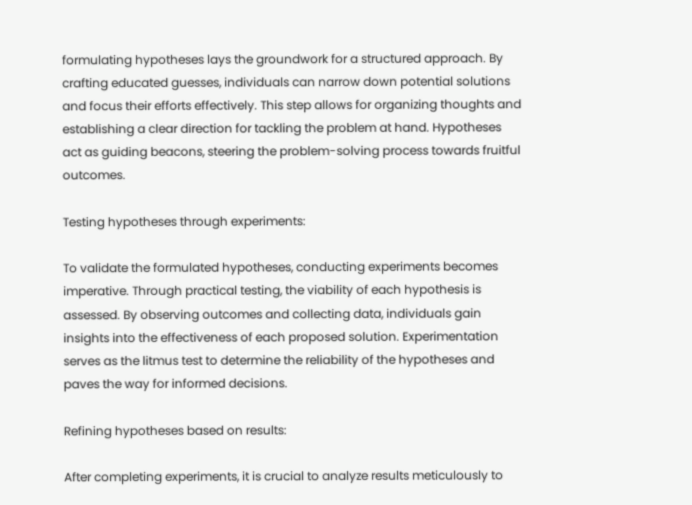formulating hypotheses lays the groundwork for a structured approach. By crafting educated guesses, individuals can narrow down potential solutions and focus their efforts effectively. This step allows for organizing thoughts and establishing a clear direction for tackling the problem at hand. Hypotheses act as guiding beacons, steering the problem-solving process towards fruitful outcomes.

Testing hypotheses through experiments:

To validate the formulated hypotheses, conducting experiments becomes imperative. Through practical testing, the viability of each hypothesis is assessed. By observing outcomes and collecting data, individuals gain insights into the effectiveness of each proposed solution. Experimentation serves as the litmus test to determine the reliability of the hypotheses and paves the way for informed decisions.

Refining hypotheses based on results:

After completing experiments, it is crucial to analyze results meticulously to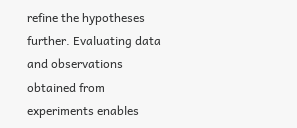refine the hypotheses further. Evaluating data and observations obtained from experiments enables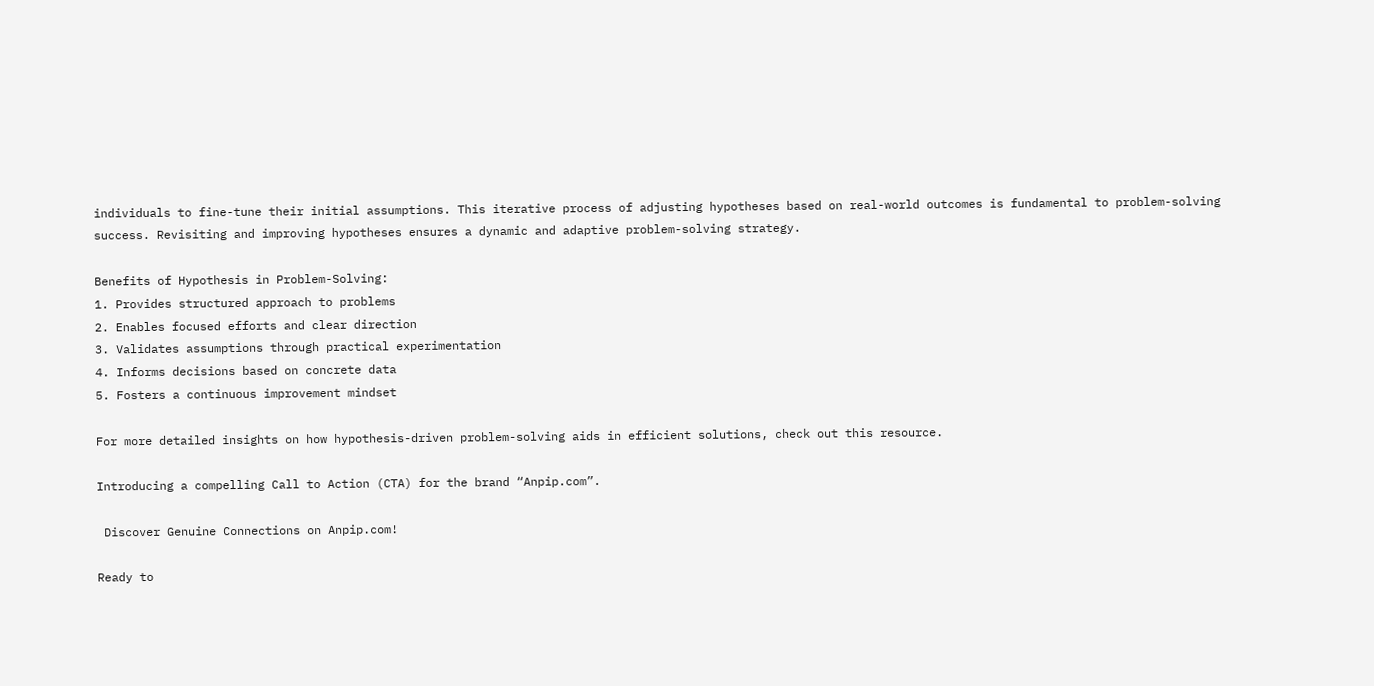individuals to fine-tune their initial assumptions. This iterative process of adjusting hypotheses based on real-world outcomes is fundamental to problem-solving success. Revisiting and improving hypotheses ensures a dynamic and adaptive problem-solving strategy.

Benefits of Hypothesis in Problem-Solving:
1. Provides structured approach to problems
2. Enables focused efforts and clear direction
3. Validates assumptions through practical experimentation
4. Informs decisions based on concrete data
5. Fosters a continuous improvement mindset

For more detailed insights on how hypothesis-driven problem-solving aids in efficient solutions, check out this resource.

Introducing a compelling Call to Action (CTA) for the brand “Anpip.com”.

 Discover Genuine Connections on Anpip.com!

Ready to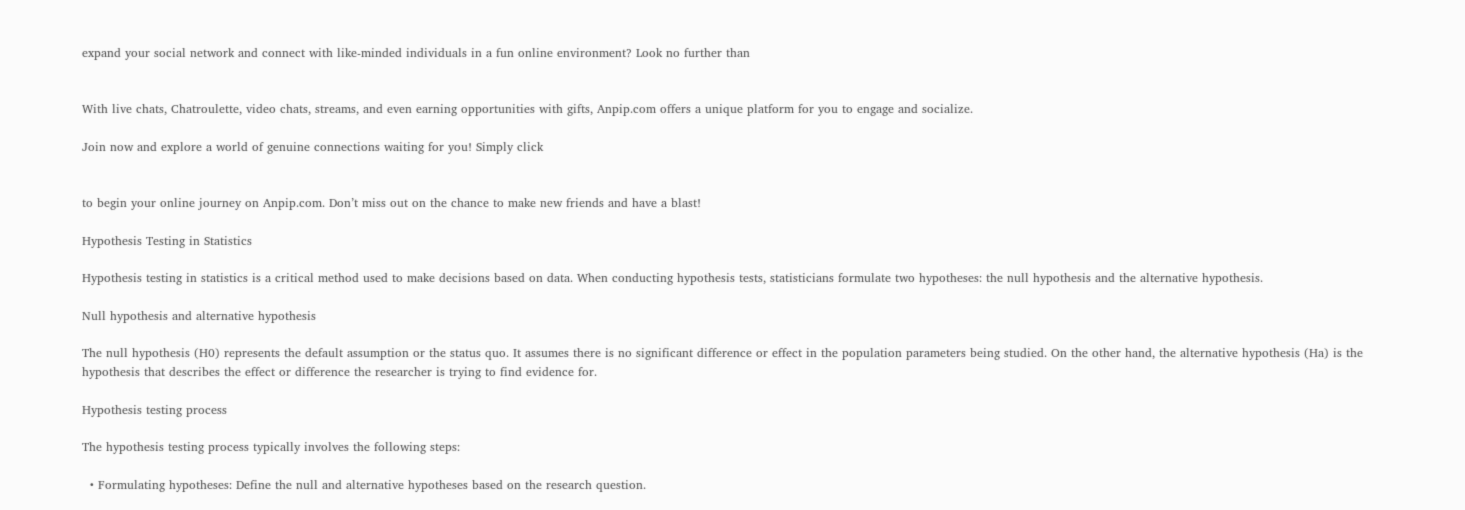expand your social network and connect with like-minded individuals in a fun online environment? Look no further than


With live chats, Chatroulette, video chats, streams, and even earning opportunities with gifts, Anpip.com offers a unique platform for you to engage and socialize.

Join now and explore a world of genuine connections waiting for you! Simply click


to begin your online journey on Anpip.com. Don’t miss out on the chance to make new friends and have a blast!

Hypothesis Testing in Statistics

Hypothesis testing in statistics is a critical method used to make decisions based on data. When conducting hypothesis tests, statisticians formulate two hypotheses: the null hypothesis and the alternative hypothesis.

Null hypothesis and alternative hypothesis

The null hypothesis (H0) represents the default assumption or the status quo. It assumes there is no significant difference or effect in the population parameters being studied. On the other hand, the alternative hypothesis (Ha) is the hypothesis that describes the effect or difference the researcher is trying to find evidence for.

Hypothesis testing process

The hypothesis testing process typically involves the following steps:

  • Formulating hypotheses: Define the null and alternative hypotheses based on the research question.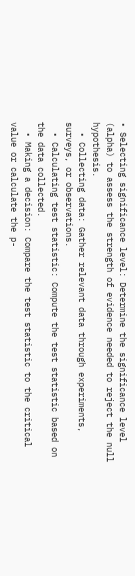• Selecting significance level: Determine the significance level (alpha) to assess the strength of evidence needed to reject the null hypothesis.
  • Collecting data: Gather relevant data through experiments, surveys, or observations.
  • Calculating test statistic: Compute the test statistic based on the data collected.
  • Making a decision: Compare the test statistic to the critical value or calculate the p-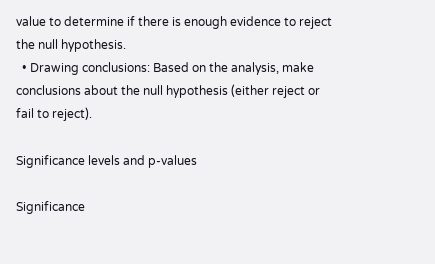value to determine if there is enough evidence to reject the null hypothesis.
  • Drawing conclusions: Based on the analysis, make conclusions about the null hypothesis (either reject or fail to reject).

Significance levels and p-values

Significance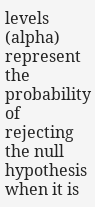levels (alpha) represent the probability of rejecting the null hypothesis when it is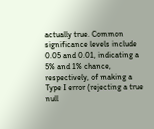actually true. Common significance levels include 0.05 and 0.01, indicating a 5% and 1% chance, respectively, of making a Type I error (rejecting a true null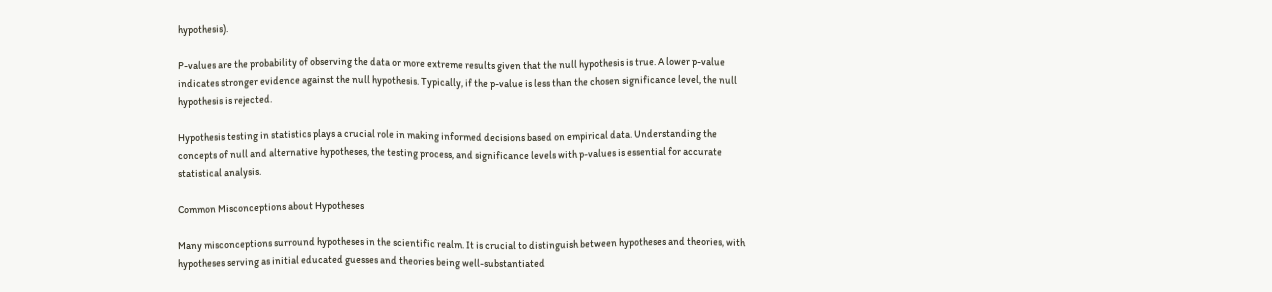hypothesis).

P-values are the probability of observing the data or more extreme results given that the null hypothesis is true. A lower p-value indicates stronger evidence against the null hypothesis. Typically, if the p-value is less than the chosen significance level, the null hypothesis is rejected.

Hypothesis testing in statistics plays a crucial role in making informed decisions based on empirical data. Understanding the concepts of null and alternative hypotheses, the testing process, and significance levels with p-values is essential for accurate statistical analysis.

Common Misconceptions about Hypotheses

Many misconceptions surround hypotheses in the scientific realm. It is crucial to distinguish between hypotheses and theories, with hypotheses serving as initial educated guesses and theories being well-substantiated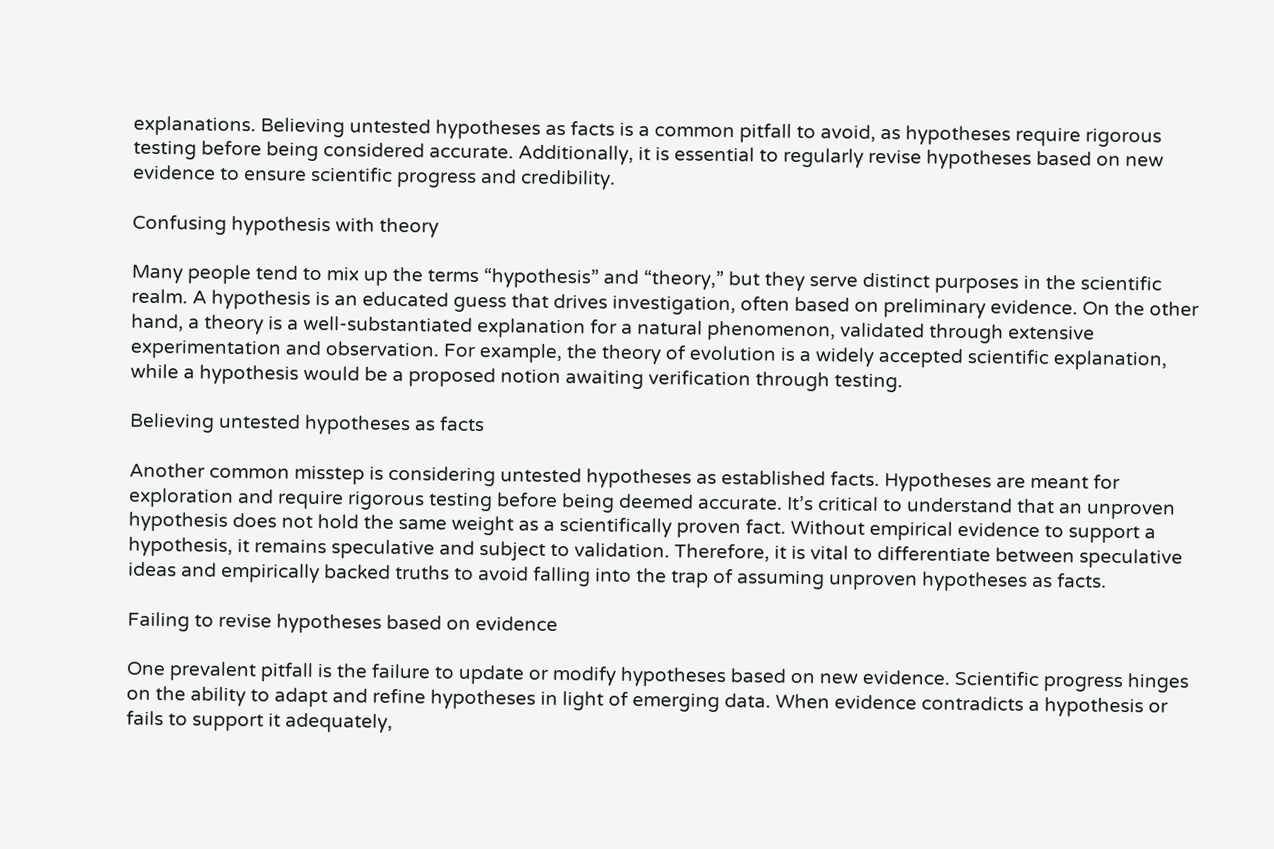explanations. Believing untested hypotheses as facts is a common pitfall to avoid, as hypotheses require rigorous testing before being considered accurate. Additionally, it is essential to regularly revise hypotheses based on new evidence to ensure scientific progress and credibility.

Confusing hypothesis with theory

Many people tend to mix up the terms “hypothesis” and “theory,” but they serve distinct purposes in the scientific realm. A hypothesis is an educated guess that drives investigation, often based on preliminary evidence. On the other hand, a theory is a well-substantiated explanation for a natural phenomenon, validated through extensive experimentation and observation. For example, the theory of evolution is a widely accepted scientific explanation, while a hypothesis would be a proposed notion awaiting verification through testing.

Believing untested hypotheses as facts

Another common misstep is considering untested hypotheses as established facts. Hypotheses are meant for exploration and require rigorous testing before being deemed accurate. It’s critical to understand that an unproven hypothesis does not hold the same weight as a scientifically proven fact. Without empirical evidence to support a hypothesis, it remains speculative and subject to validation. Therefore, it is vital to differentiate between speculative ideas and empirically backed truths to avoid falling into the trap of assuming unproven hypotheses as facts.

Failing to revise hypotheses based on evidence

One prevalent pitfall is the failure to update or modify hypotheses based on new evidence. Scientific progress hinges on the ability to adapt and refine hypotheses in light of emerging data. When evidence contradicts a hypothesis or fails to support it adequately,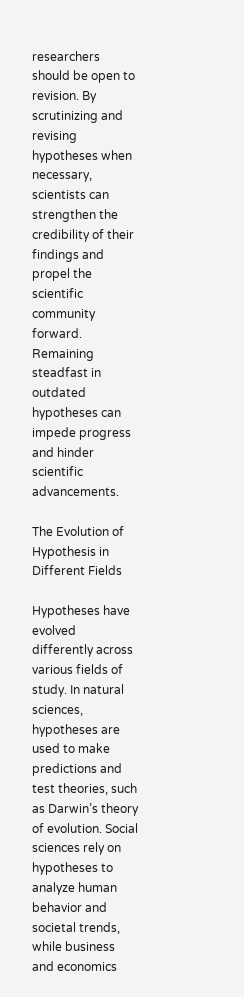researchers should be open to revision. By scrutinizing and revising hypotheses when necessary, scientists can strengthen the credibility of their findings and propel the scientific community forward. Remaining steadfast in outdated hypotheses can impede progress and hinder scientific advancements.

The Evolution of Hypothesis in Different Fields

Hypotheses have evolved differently across various fields of study. In natural sciences, hypotheses are used to make predictions and test theories, such as Darwin’s theory of evolution. Social sciences rely on hypotheses to analyze human behavior and societal trends, while business and economics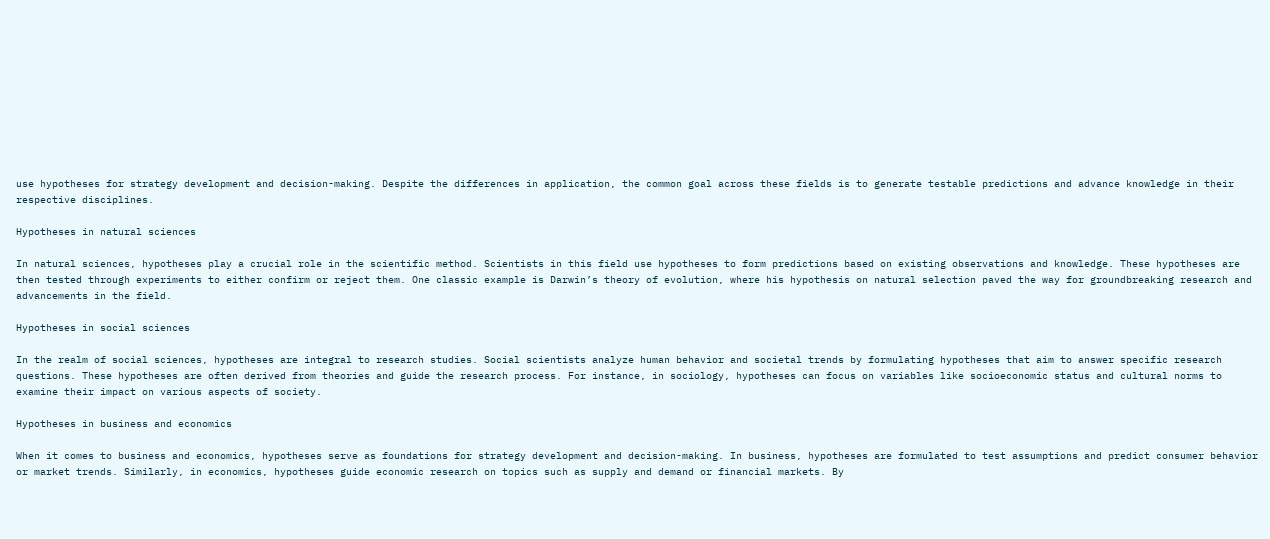use hypotheses for strategy development and decision-making. Despite the differences in application, the common goal across these fields is to generate testable predictions and advance knowledge in their respective disciplines.

Hypotheses in natural sciences

In natural sciences, hypotheses play a crucial role in the scientific method. Scientists in this field use hypotheses to form predictions based on existing observations and knowledge. These hypotheses are then tested through experiments to either confirm or reject them. One classic example is Darwin’s theory of evolution, where his hypothesis on natural selection paved the way for groundbreaking research and advancements in the field.

Hypotheses in social sciences

In the realm of social sciences, hypotheses are integral to research studies. Social scientists analyze human behavior and societal trends by formulating hypotheses that aim to answer specific research questions. These hypotheses are often derived from theories and guide the research process. For instance, in sociology, hypotheses can focus on variables like socioeconomic status and cultural norms to examine their impact on various aspects of society.

Hypotheses in business and economics

When it comes to business and economics, hypotheses serve as foundations for strategy development and decision-making. In business, hypotheses are formulated to test assumptions and predict consumer behavior or market trends. Similarly, in economics, hypotheses guide economic research on topics such as supply and demand or financial markets. By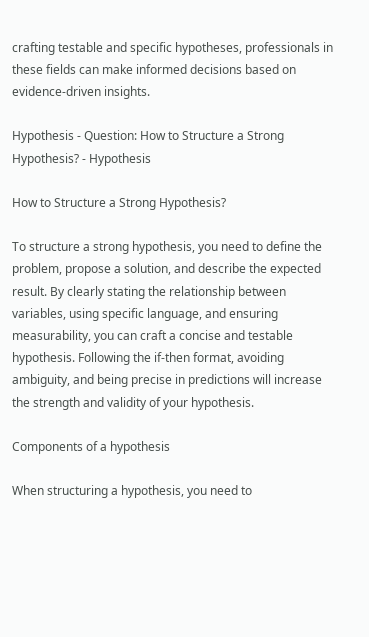crafting testable and specific hypotheses, professionals in these fields can make informed decisions based on evidence-driven insights.

Hypothesis - Question: How to Structure a Strong Hypothesis? - Hypothesis

How to Structure a Strong Hypothesis?

To structure a strong hypothesis, you need to define the problem, propose a solution, and describe the expected result. By clearly stating the relationship between variables, using specific language, and ensuring measurability, you can craft a concise and testable hypothesis. Following the if-then format, avoiding ambiguity, and being precise in predictions will increase the strength and validity of your hypothesis.

Components of a hypothesis

When structuring a hypothesis, you need to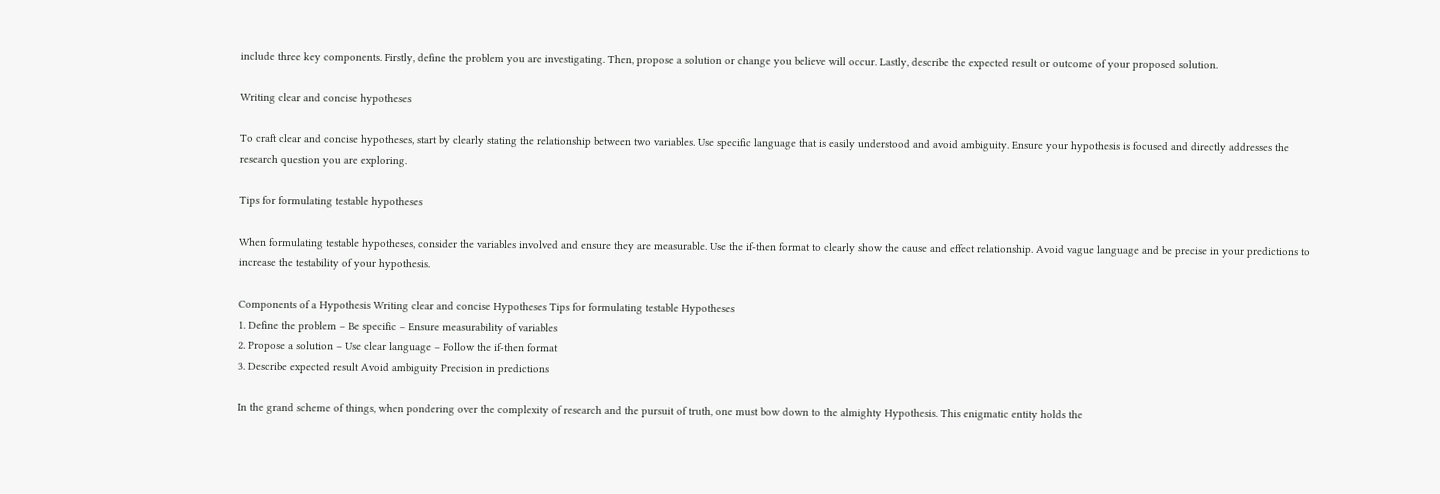include three key components. Firstly, define the problem you are investigating. Then, propose a solution or change you believe will occur. Lastly, describe the expected result or outcome of your proposed solution.

Writing clear and concise hypotheses

To craft clear and concise hypotheses, start by clearly stating the relationship between two variables. Use specific language that is easily understood and avoid ambiguity. Ensure your hypothesis is focused and directly addresses the research question you are exploring.

Tips for formulating testable hypotheses

When formulating testable hypotheses, consider the variables involved and ensure they are measurable. Use the if-then format to clearly show the cause and effect relationship. Avoid vague language and be precise in your predictions to increase the testability of your hypothesis.

Components of a Hypothesis Writing clear and concise Hypotheses Tips for formulating testable Hypotheses
1. Define the problem – Be specific – Ensure measurability of variables
2. Propose a solution – Use clear language – Follow the if-then format
3. Describe expected result Avoid ambiguity Precision in predictions

In the grand scheme of things, when pondering over the complexity of research and the pursuit of truth, one must bow down to the almighty Hypothesis. This enigmatic entity holds the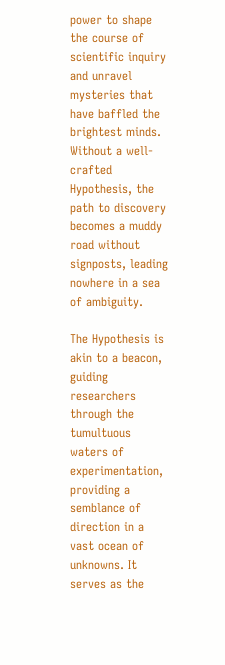power to shape the course of scientific inquiry and unravel mysteries that have baffled the brightest minds. Without a well-crafted Hypothesis, the path to discovery becomes a muddy road without signposts, leading nowhere in a sea of ambiguity.

The Hypothesis is akin to a beacon, guiding researchers through the tumultuous waters of experimentation, providing a semblance of direction in a vast ocean of unknowns. It serves as the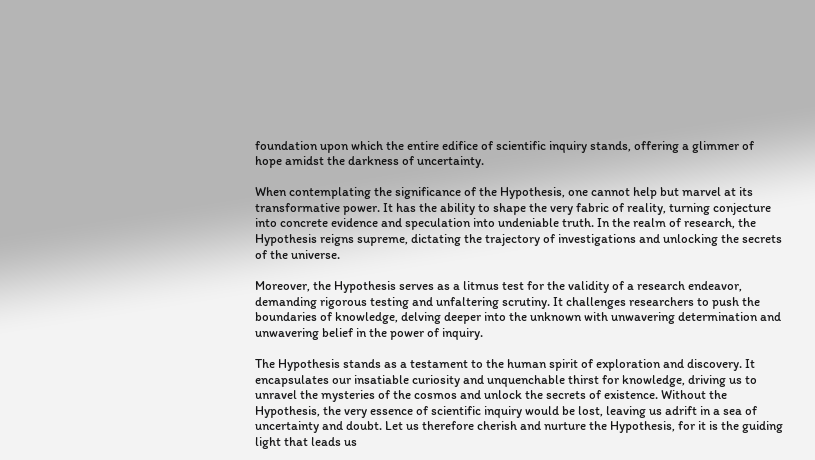foundation upon which the entire edifice of scientific inquiry stands, offering a glimmer of hope amidst the darkness of uncertainty.

When contemplating the significance of the Hypothesis, one cannot help but marvel at its transformative power. It has the ability to shape the very fabric of reality, turning conjecture into concrete evidence and speculation into undeniable truth. In the realm of research, the Hypothesis reigns supreme, dictating the trajectory of investigations and unlocking the secrets of the universe.

Moreover, the Hypothesis serves as a litmus test for the validity of a research endeavor, demanding rigorous testing and unfaltering scrutiny. It challenges researchers to push the boundaries of knowledge, delving deeper into the unknown with unwavering determination and unwavering belief in the power of inquiry.

The Hypothesis stands as a testament to the human spirit of exploration and discovery. It encapsulates our insatiable curiosity and unquenchable thirst for knowledge, driving us to unravel the mysteries of the cosmos and unlock the secrets of existence. Without the Hypothesis, the very essence of scientific inquiry would be lost, leaving us adrift in a sea of uncertainty and doubt. Let us therefore cherish and nurture the Hypothesis, for it is the guiding light that leads us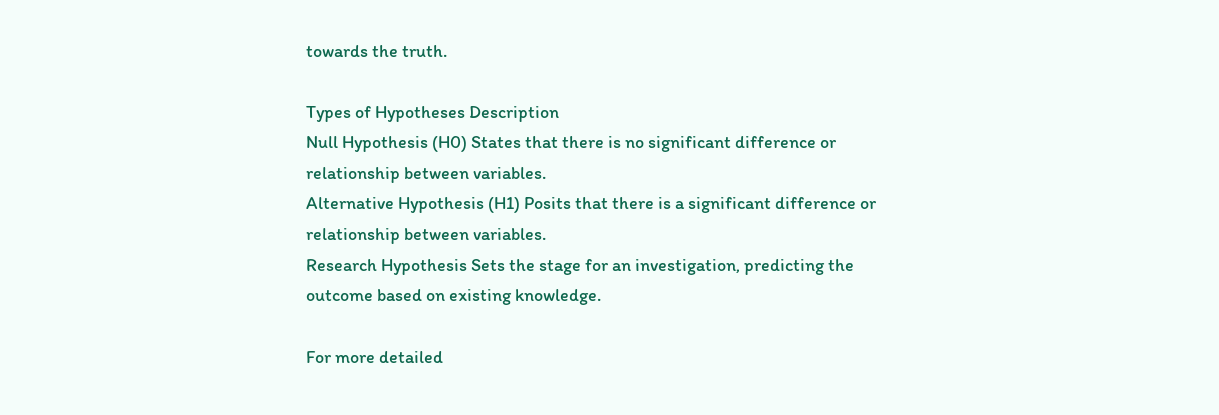towards the truth.

Types of Hypotheses Description
Null Hypothesis (H0) States that there is no significant difference or relationship between variables.
Alternative Hypothesis (H1) Posits that there is a significant difference or relationship between variables.
Research Hypothesis Sets the stage for an investigation, predicting the outcome based on existing knowledge.

For more detailed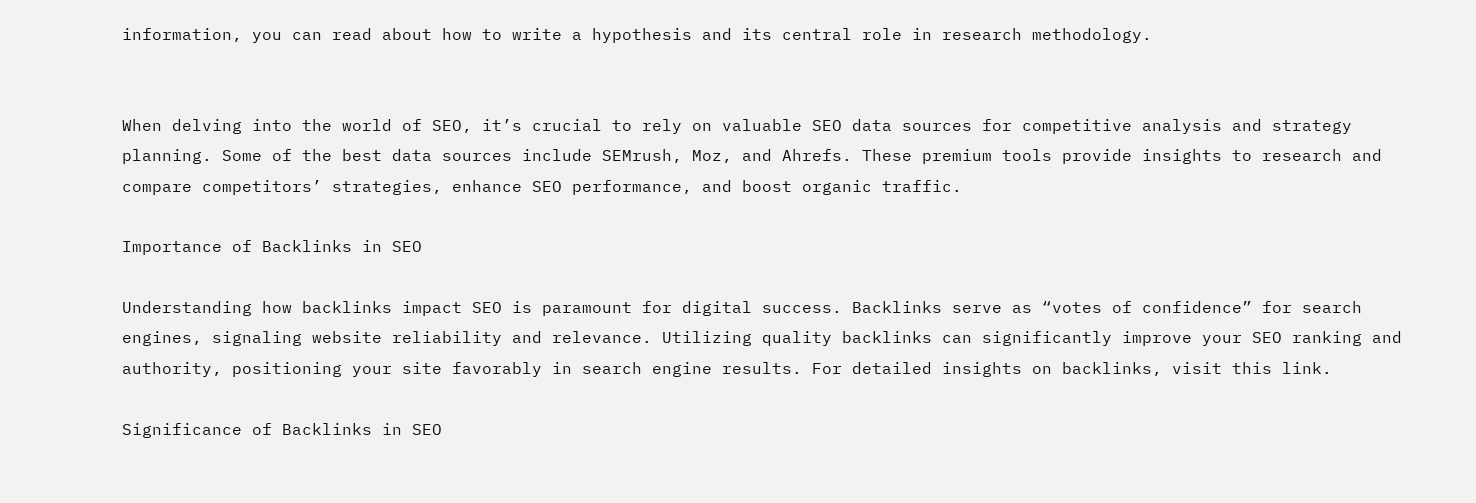information, you can read about how to write a hypothesis and its central role in research methodology.


When delving into the world of SEO, it’s crucial to rely on valuable SEO data sources for competitive analysis and strategy planning. Some of the best data sources include SEMrush, Moz, and Ahrefs. These premium tools provide insights to research and compare competitors’ strategies, enhance SEO performance, and boost organic traffic.

Importance of Backlinks in SEO

Understanding how backlinks impact SEO is paramount for digital success. Backlinks serve as “votes of confidence” for search engines, signaling website reliability and relevance. Utilizing quality backlinks can significantly improve your SEO ranking and authority, positioning your site favorably in search engine results. For detailed insights on backlinks, visit this link.

Significance of Backlinks in SEO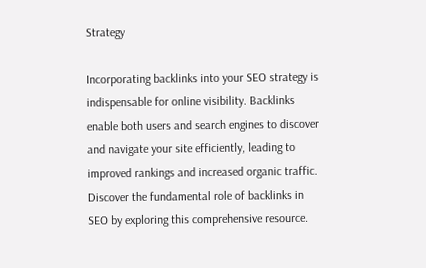Strategy

Incorporating backlinks into your SEO strategy is indispensable for online visibility. Backlinks enable both users and search engines to discover and navigate your site efficiently, leading to improved rankings and increased organic traffic. Discover the fundamental role of backlinks in SEO by exploring this comprehensive resource.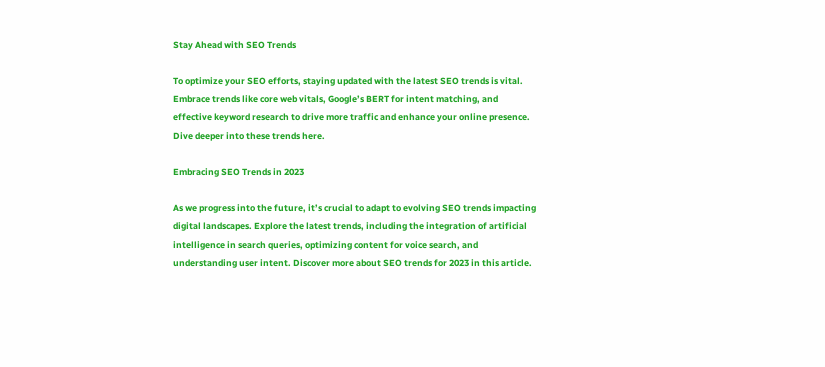Stay Ahead with SEO Trends

To optimize your SEO efforts, staying updated with the latest SEO trends is vital. Embrace trends like core web vitals, Google’s BERT for intent matching, and effective keyword research to drive more traffic and enhance your online presence. Dive deeper into these trends here.

Embracing SEO Trends in 2023

As we progress into the future, it’s crucial to adapt to evolving SEO trends impacting digital landscapes. Explore the latest trends, including the integration of artificial intelligence in search queries, optimizing content for voice search, and understanding user intent. Discover more about SEO trends for 2023 in this article.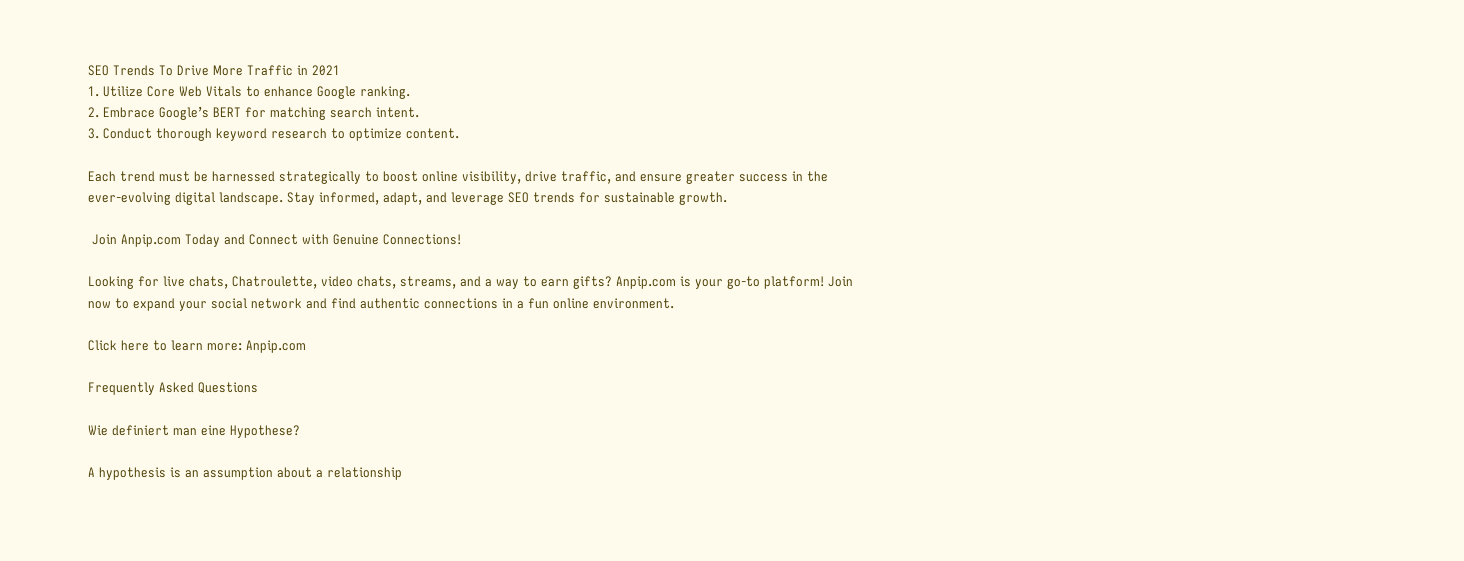SEO Trends To Drive More Traffic in 2021
1. Utilize Core Web Vitals to enhance Google ranking.
2. Embrace Google’s BERT for matching search intent.
3. Conduct thorough keyword research to optimize content.

Each trend must be harnessed strategically to boost online visibility, drive traffic, and ensure greater success in the ever-evolving digital landscape. Stay informed, adapt, and leverage SEO trends for sustainable growth.

 Join Anpip.com Today and Connect with Genuine Connections!

Looking for live chats, Chatroulette, video chats, streams, and a way to earn gifts? Anpip.com is your go-to platform! Join now to expand your social network and find authentic connections in a fun online environment.

Click here to learn more: Anpip.com

Frequently Asked Questions

Wie definiert man eine Hypothese?

A hypothesis is an assumption about a relationship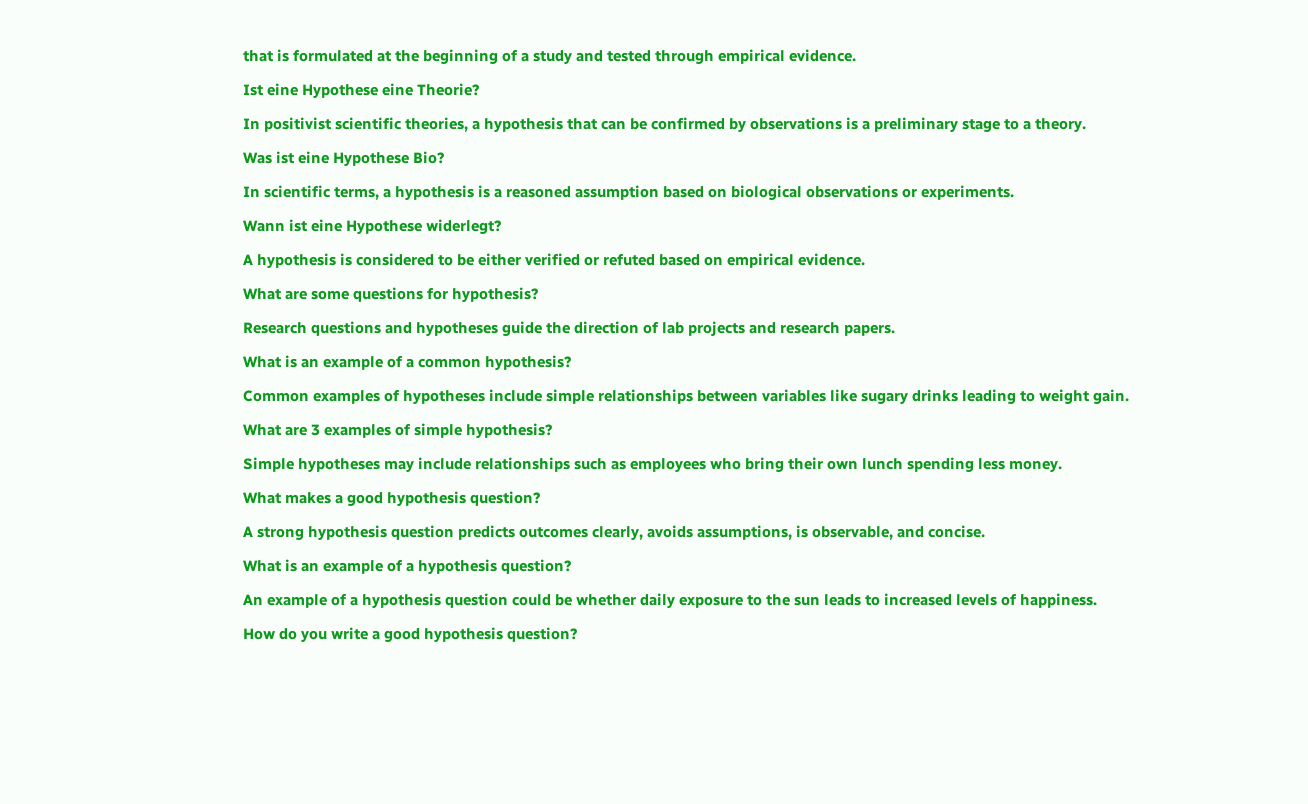that is formulated at the beginning of a study and tested through empirical evidence.

Ist eine Hypothese eine Theorie?

In positivist scientific theories, a hypothesis that can be confirmed by observations is a preliminary stage to a theory.

Was ist eine Hypothese Bio?

In scientific terms, a hypothesis is a reasoned assumption based on biological observations or experiments.

Wann ist eine Hypothese widerlegt?

A hypothesis is considered to be either verified or refuted based on empirical evidence.

What are some questions for hypothesis?

Research questions and hypotheses guide the direction of lab projects and research papers.

What is an example of a common hypothesis?

Common examples of hypotheses include simple relationships between variables like sugary drinks leading to weight gain.

What are 3 examples of simple hypothesis?

Simple hypotheses may include relationships such as employees who bring their own lunch spending less money.

What makes a good hypothesis question?

A strong hypothesis question predicts outcomes clearly, avoids assumptions, is observable, and concise.

What is an example of a hypothesis question?

An example of a hypothesis question could be whether daily exposure to the sun leads to increased levels of happiness.

How do you write a good hypothesis question?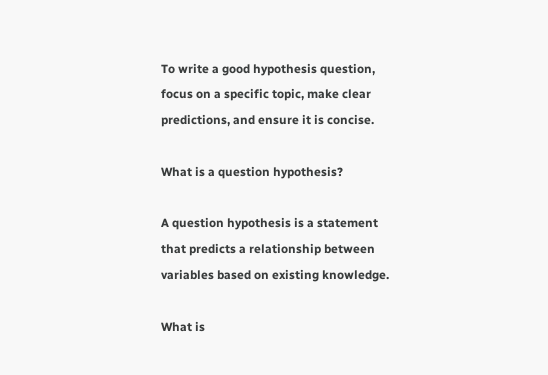To write a good hypothesis question, focus on a specific topic, make clear predictions, and ensure it is concise.

What is a question hypothesis?

A question hypothesis is a statement that predicts a relationship between variables based on existing knowledge.

What is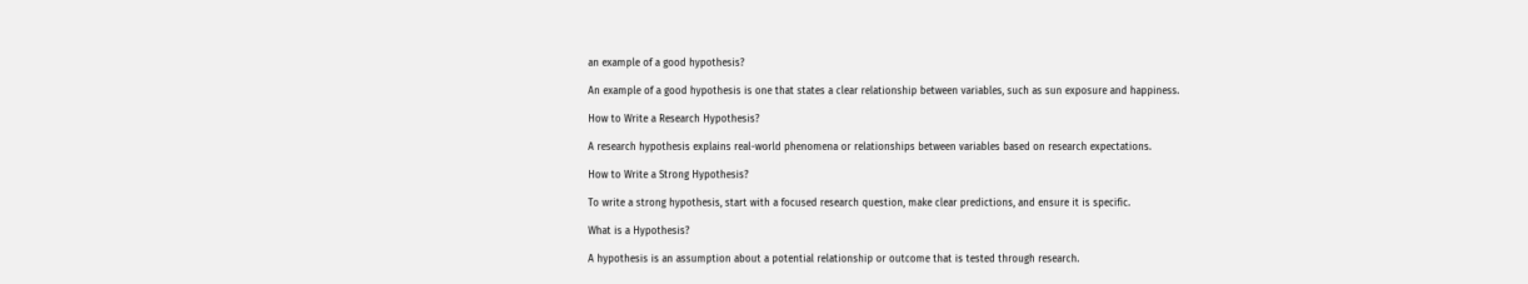an example of a good hypothesis?

An example of a good hypothesis is one that states a clear relationship between variables, such as sun exposure and happiness.

How to Write a Research Hypothesis?

A research hypothesis explains real-world phenomena or relationships between variables based on research expectations.

How to Write a Strong Hypothesis?

To write a strong hypothesis, start with a focused research question, make clear predictions, and ensure it is specific.

What is a Hypothesis?

A hypothesis is an assumption about a potential relationship or outcome that is tested through research.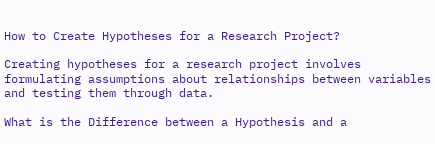How to Create Hypotheses for a Research Project?

Creating hypotheses for a research project involves formulating assumptions about relationships between variables and testing them through data.

What is the Difference between a Hypothesis and a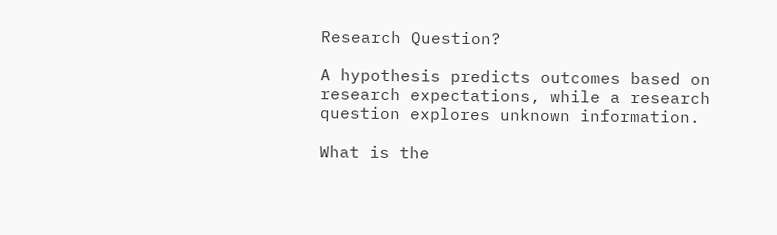Research Question?

A hypothesis predicts outcomes based on research expectations, while a research question explores unknown information.

What is the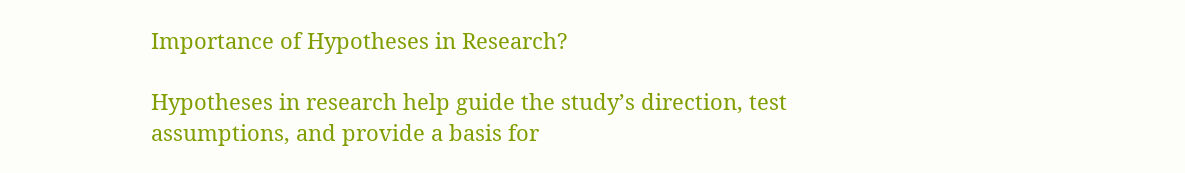Importance of Hypotheses in Research?

Hypotheses in research help guide the study’s direction, test assumptions, and provide a basis for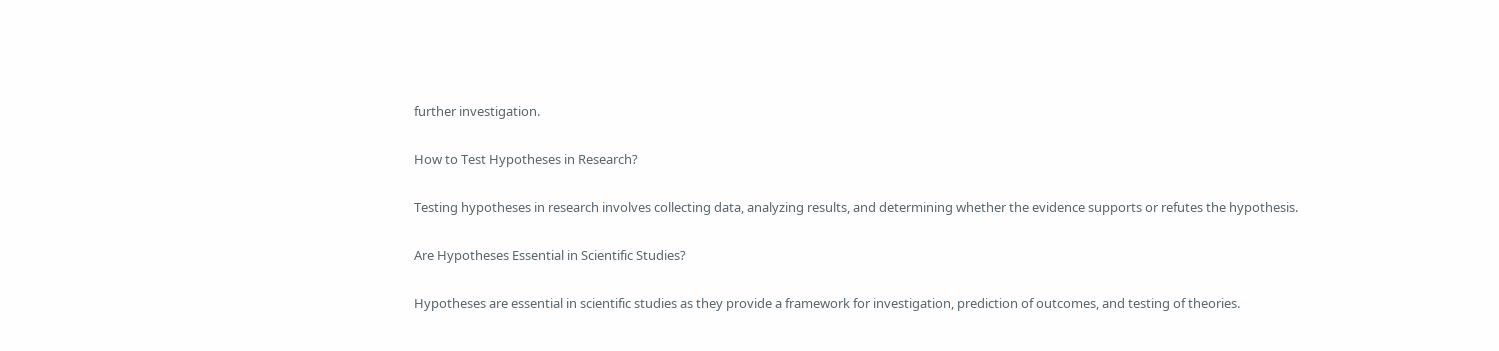further investigation.

How to Test Hypotheses in Research?

Testing hypotheses in research involves collecting data, analyzing results, and determining whether the evidence supports or refutes the hypothesis.

Are Hypotheses Essential in Scientific Studies?

Hypotheses are essential in scientific studies as they provide a framework for investigation, prediction of outcomes, and testing of theories.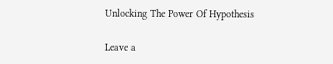Unlocking The Power Of Hypothesis

Leave a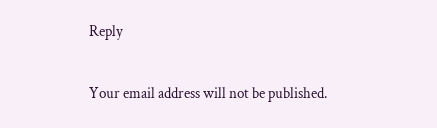Reply

Your email address will not be published.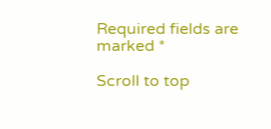Required fields are marked *

Scroll to top